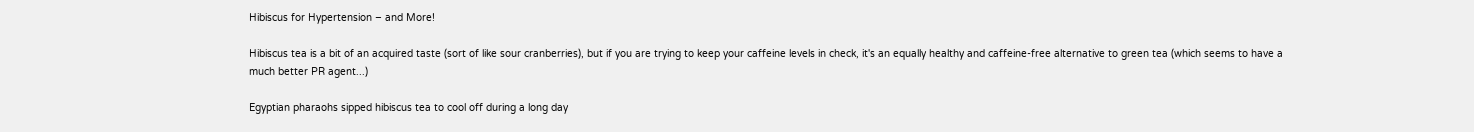Hibiscus for Hypertension – and More!

Hibiscus tea is a bit of an acquired taste (sort of like sour cranberries), but if you are trying to keep your caffeine levels in check, it's an equally healthy and caffeine-free alternative to green tea (which seems to have a much better PR agent...)

Egyptian pharaohs sipped hibiscus tea to cool off during a long day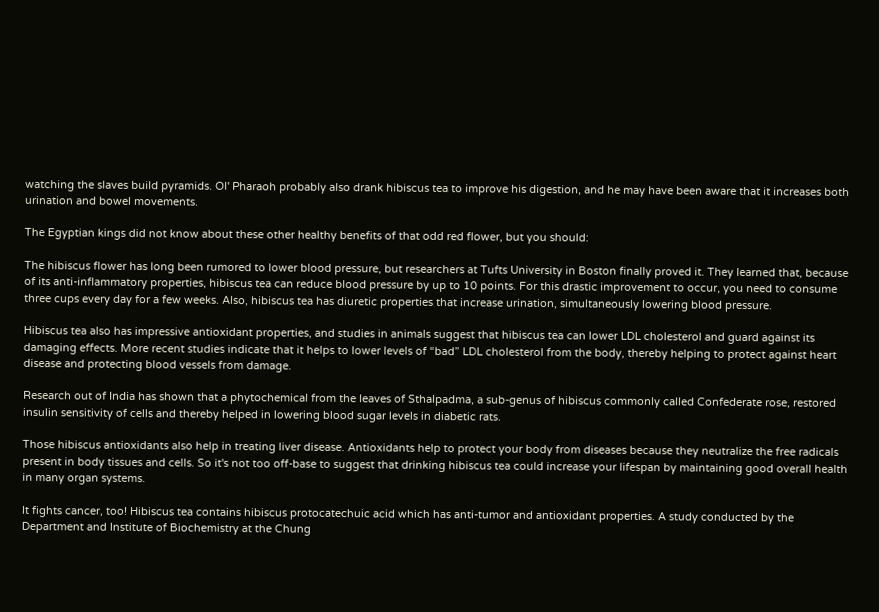watching the slaves build pyramids. Ol' Pharaoh probably also drank hibiscus tea to improve his digestion, and he may have been aware that it increases both urination and bowel movements.

The Egyptian kings did not know about these other healthy benefits of that odd red flower, but you should:

The hibiscus flower has long been rumored to lower blood pressure, but researchers at Tufts University in Boston finally proved it. They learned that, because of its anti-inflammatory properties, hibiscus tea can reduce blood pressure by up to 10 points. For this drastic improvement to occur, you need to consume three cups every day for a few weeks. Also, hibiscus tea has diuretic properties that increase urination, simultaneously lowering blood pressure.

Hibiscus tea also has impressive antioxidant properties, and studies in animals suggest that hibiscus tea can lower LDL cholesterol and guard against its damaging effects. More recent studies indicate that it helps to lower levels of “bad” LDL cholesterol from the body, thereby helping to protect against heart disease and protecting blood vessels from damage.

Research out of India has shown that a phytochemical from the leaves of Sthalpadma, a sub-genus of hibiscus commonly called Confederate rose, restored insulin sensitivity of cells and thereby helped in lowering blood sugar levels in diabetic rats.

Those hibiscus antioxidants also help in treating liver disease. Antioxidants help to protect your body from diseases because they neutralize the free radicals present in body tissues and cells. So it's not too off-base to suggest that drinking hibiscus tea could increase your lifespan by maintaining good overall health in many organ systems.

It fights cancer, too! Hibiscus tea contains hibiscus protocatechuic acid which has anti-tumor and antioxidant properties. A study conducted by the Department and Institute of Biochemistry at the Chung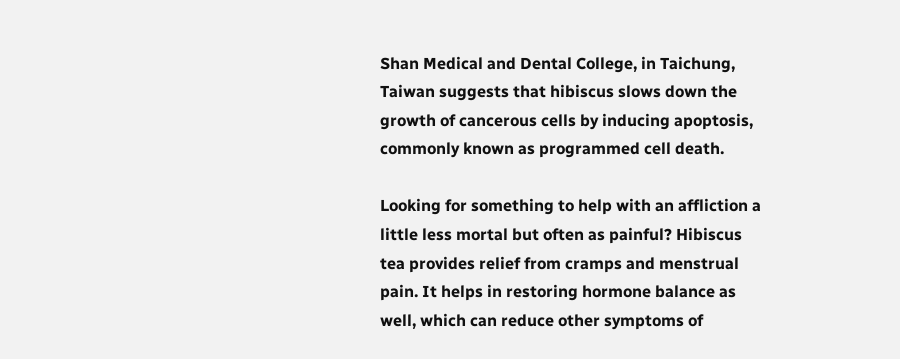Shan Medical and Dental College, in Taichung, Taiwan suggests that hibiscus slows down the growth of cancerous cells by inducing apoptosis, commonly known as programmed cell death.

Looking for something to help with an affliction a little less mortal but often as painful? Hibiscus tea provides relief from cramps and menstrual pain. It helps in restoring hormone balance as well, which can reduce other symptoms of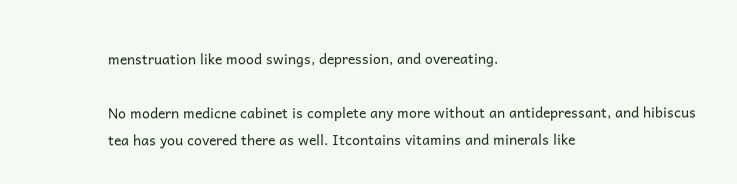menstruation like mood swings, depression, and overeating.

No modern medicne cabinet is complete any more without an antidepressant, and hibiscus tea has you covered there as well. Itcontains vitamins and minerals like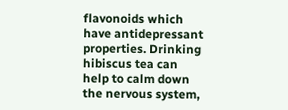flavonoids which have antidepressant properties. Drinking hibiscus tea can help to calm down the nervous system,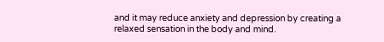and it may reduce anxiety and depression by creating a relaxed sensation in the body and mind.